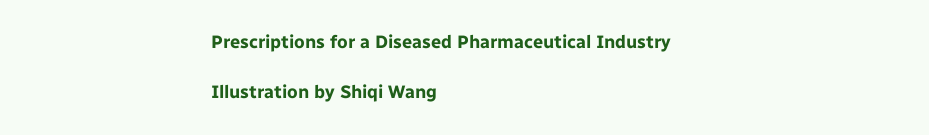Prescriptions for a Diseased Pharmaceutical Industry

Illustration by Shiqi Wang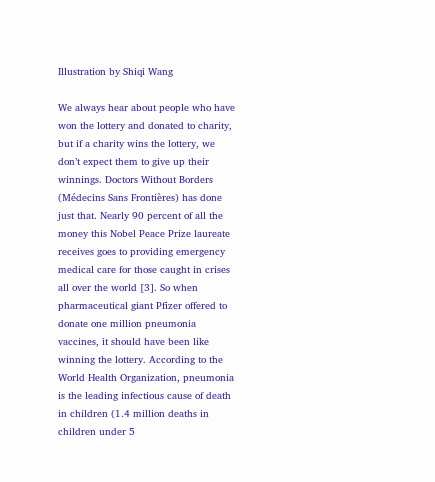Illustration by Shiqi Wang

We always hear about people who have won the lottery and donated to charity, but if a charity wins the lottery, we don’t expect them to give up their winnings. Doctors Without Borders (Médecins Sans Frontières) has done just that. Nearly 90 percent of all the money this Nobel Peace Prize laureate receives goes to providing emergency medical care for those caught in crises all over the world [3]. So when pharmaceutical giant Pfizer offered to donate one million pneumonia vaccines, it should have been like winning the lottery. According to the World Health Organization, pneumonia is the leading infectious cause of death in children (1.4 million deaths in children under 5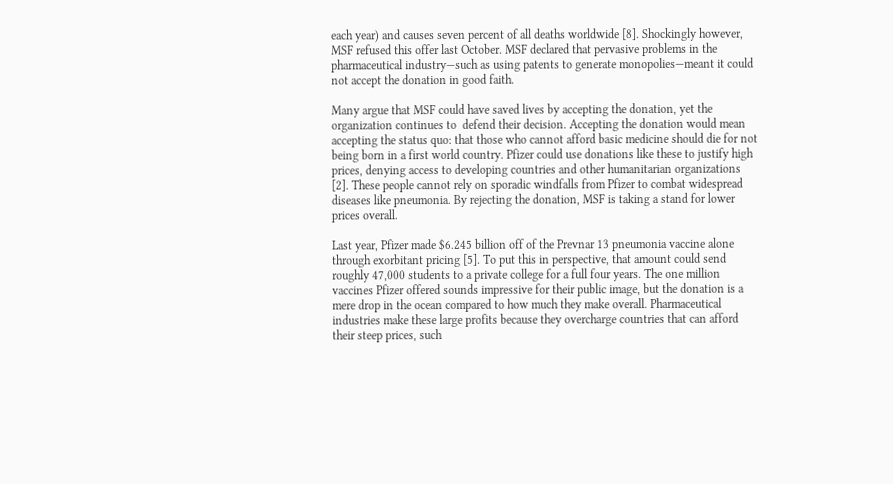each year) and causes seven percent of all deaths worldwide [8]. Shockingly however, MSF refused this offer last October. MSF declared that pervasive problems in the pharmaceutical industry—such as using patents to generate monopolies—meant it could not accept the donation in good faith.

Many argue that MSF could have saved lives by accepting the donation, yet the organization continues to  defend their decision. Accepting the donation would mean accepting the status quo: that those who cannot afford basic medicine should die for not being born in a first world country. Pfizer could use donations like these to justify high prices, denying access to developing countries and other humanitarian organizations [2]. These people cannot rely on sporadic windfalls from Pfizer to combat widespread diseases like pneumonia. By rejecting the donation, MSF is taking a stand for lower prices overall.

Last year, Pfizer made $6.245 billion off of the Prevnar 13 pneumonia vaccine alone through exorbitant pricing [5]. To put this in perspective, that amount could send roughly 47,000 students to a private college for a full four years. The one million vaccines Pfizer offered sounds impressive for their public image, but the donation is a mere drop in the ocean compared to how much they make overall. Pharmaceutical industries make these large profits because they overcharge countries that can afford their steep prices, such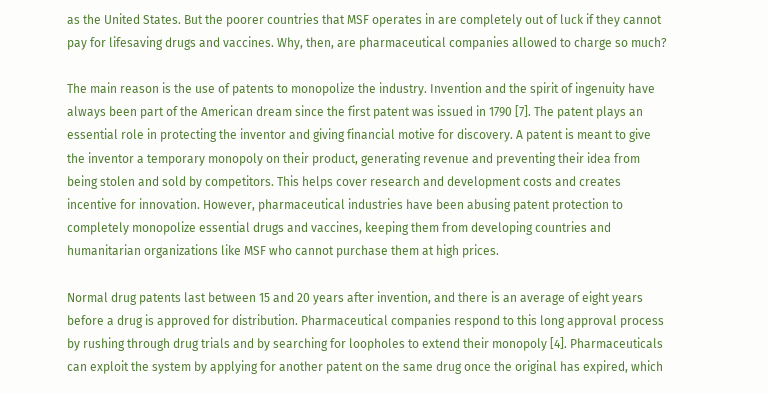as the United States. But the poorer countries that MSF operates in are completely out of luck if they cannot pay for lifesaving drugs and vaccines. Why, then, are pharmaceutical companies allowed to charge so much?

The main reason is the use of patents to monopolize the industry. Invention and the spirit of ingenuity have always been part of the American dream since the first patent was issued in 1790 [7]. The patent plays an essential role in protecting the inventor and giving financial motive for discovery. A patent is meant to give the inventor a temporary monopoly on their product, generating revenue and preventing their idea from being stolen and sold by competitors. This helps cover research and development costs and creates incentive for innovation. However, pharmaceutical industries have been abusing patent protection to completely monopolize essential drugs and vaccines, keeping them from developing countries and humanitarian organizations like MSF who cannot purchase them at high prices.

Normal drug patents last between 15 and 20 years after invention, and there is an average of eight years before a drug is approved for distribution. Pharmaceutical companies respond to this long approval process by rushing through drug trials and by searching for loopholes to extend their monopoly [4]. Pharmaceuticals can exploit the system by applying for another patent on the same drug once the original has expired, which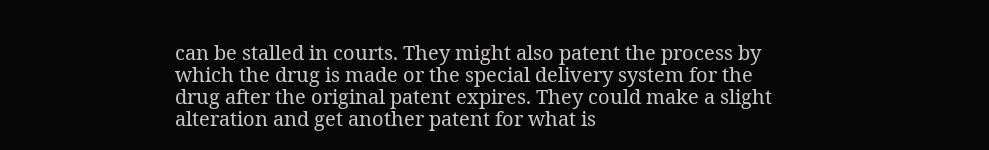can be stalled in courts. They might also patent the process by which the drug is made or the special delivery system for the drug after the original patent expires. They could make a slight alteration and get another patent for what is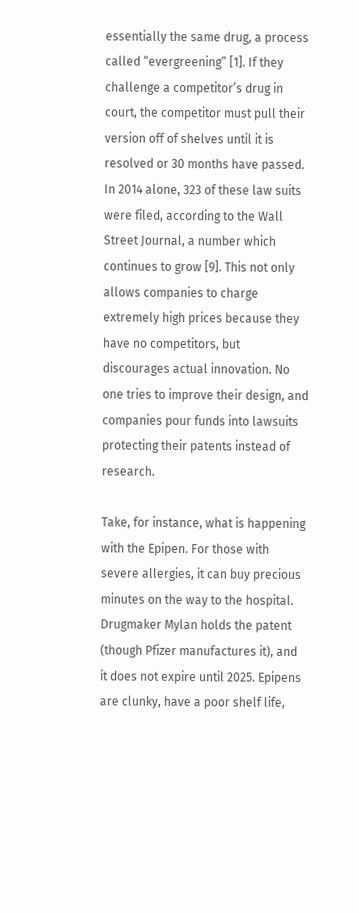essentially the same drug, a process called “evergreening” [1]. If they challenge a competitor’s drug in court, the competitor must pull their version off of shelves until it is resolved or 30 months have passed. In 2014 alone, 323 of these law suits were filed, according to the Wall Street Journal, a number which continues to grow [9]. This not only allows companies to charge extremely high prices because they have no competitors, but discourages actual innovation. No one tries to improve their design, and companies pour funds into lawsuits protecting their patents instead of research.

Take, for instance, what is happening with the Epipen. For those with severe allergies, it can buy precious minutes on the way to the hospital. Drugmaker Mylan holds the patent (though Pfizer manufactures it), and it does not expire until 2025. Epipens are clunky, have a poor shelf life,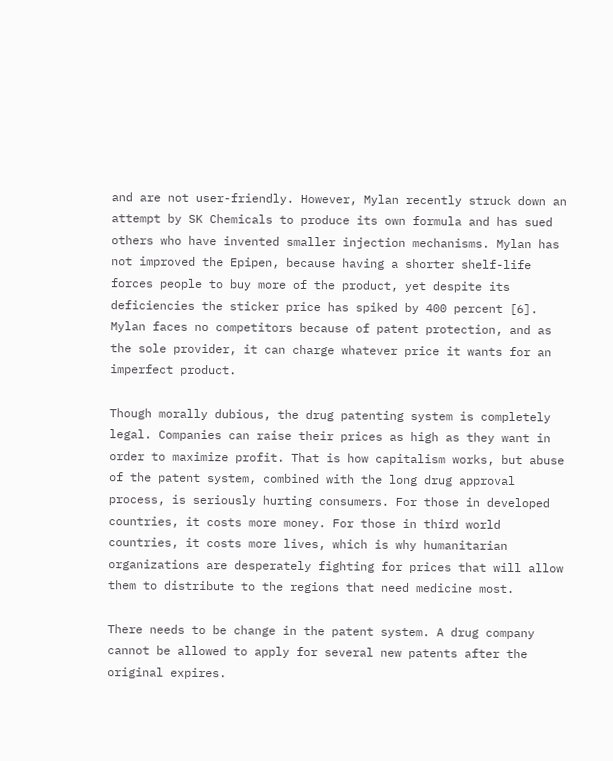and are not user-friendly. However, Mylan recently struck down an attempt by SK Chemicals to produce its own formula and has sued others who have invented smaller injection mechanisms. Mylan has not improved the Epipen, because having a shorter shelf-life forces people to buy more of the product, yet despite its deficiencies the sticker price has spiked by 400 percent [6]. Mylan faces no competitors because of patent protection, and as the sole provider, it can charge whatever price it wants for an imperfect product.

Though morally dubious, the drug patenting system is completely legal. Companies can raise their prices as high as they want in order to maximize profit. That is how capitalism works, but abuse of the patent system, combined with the long drug approval process, is seriously hurting consumers. For those in developed countries, it costs more money. For those in third world countries, it costs more lives, which is why humanitarian organizations are desperately fighting for prices that will allow them to distribute to the regions that need medicine most.

There needs to be change in the patent system. A drug company cannot be allowed to apply for several new patents after the original expires.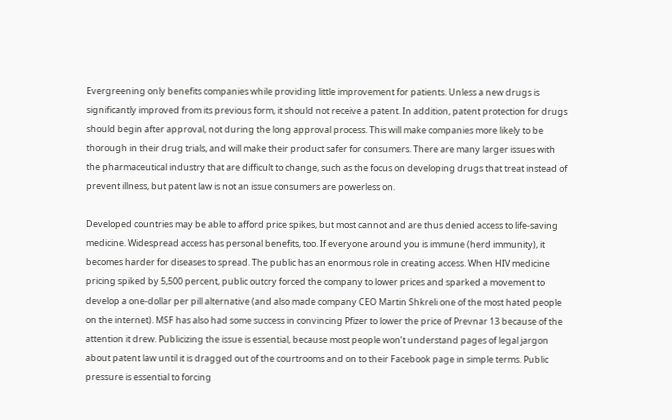Evergreening only benefits companies while providing little improvement for patients. Unless a new drugs is significantly improved from its previous form, it should not receive a patent. In addition, patent protection for drugs should begin after approval, not during the long approval process. This will make companies more likely to be thorough in their drug trials, and will make their product safer for consumers. There are many larger issues with the pharmaceutical industry that are difficult to change, such as the focus on developing drugs that treat instead of prevent illness, but patent law is not an issue consumers are powerless on.

Developed countries may be able to afford price spikes, but most cannot and are thus denied access to life-saving medicine. Widespread access has personal benefits, too. If everyone around you is immune (herd immunity), it becomes harder for diseases to spread. The public has an enormous role in creating access. When HIV medicine pricing spiked by 5,500 percent, public outcry forced the company to lower prices and sparked a movement to develop a one-dollar per pill alternative (and also made company CEO Martin Shkreli one of the most hated people on the internet). MSF has also had some success in convincing Pfizer to lower the price of Prevnar 13 because of the attention it drew. Publicizing the issue is essential, because most people won’t understand pages of legal jargon about patent law until it is dragged out of the courtrooms and on to their Facebook page in simple terms. Public pressure is essential to forcing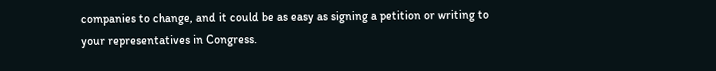companies to change, and it could be as easy as signing a petition or writing to your representatives in Congress.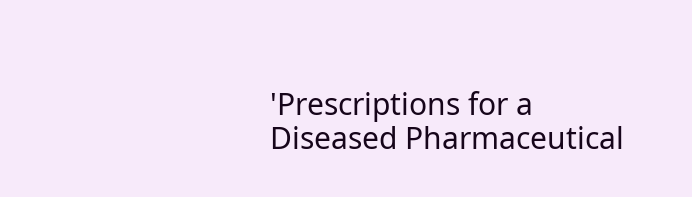'Prescriptions for a Diseased Pharmaceutical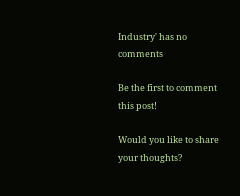Industry' has no comments

Be the first to comment this post!

Would you like to share your thoughts?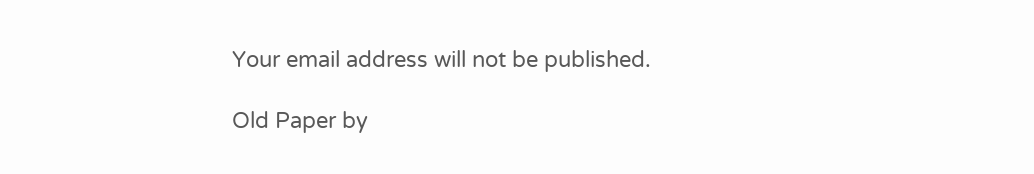Your email address will not be published.

Old Paper by